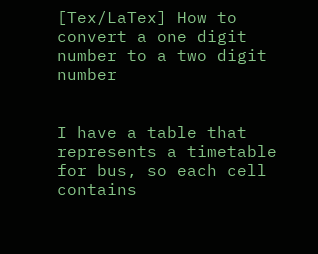[Tex/LaTex] How to convert a one digit number to a two digit number


I have a table that represents a timetable for bus, so each cell contains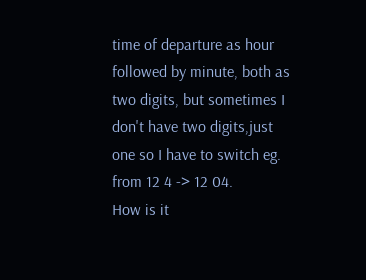time of departure as hour followed by minute, both as two digits, but sometimes I don't have two digits,just one so I have to switch eg. from 12 4 -> 12 04.
How is it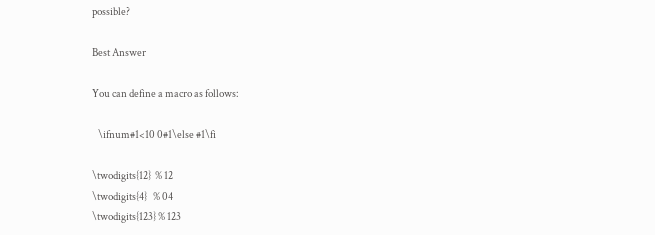possible?

Best Answer

You can define a macro as follows:

   \ifnum#1<10 0#1\else #1\fi

\twodigits{12}  % 12
\twodigits{4}   % 04
\twodigits{123} % 123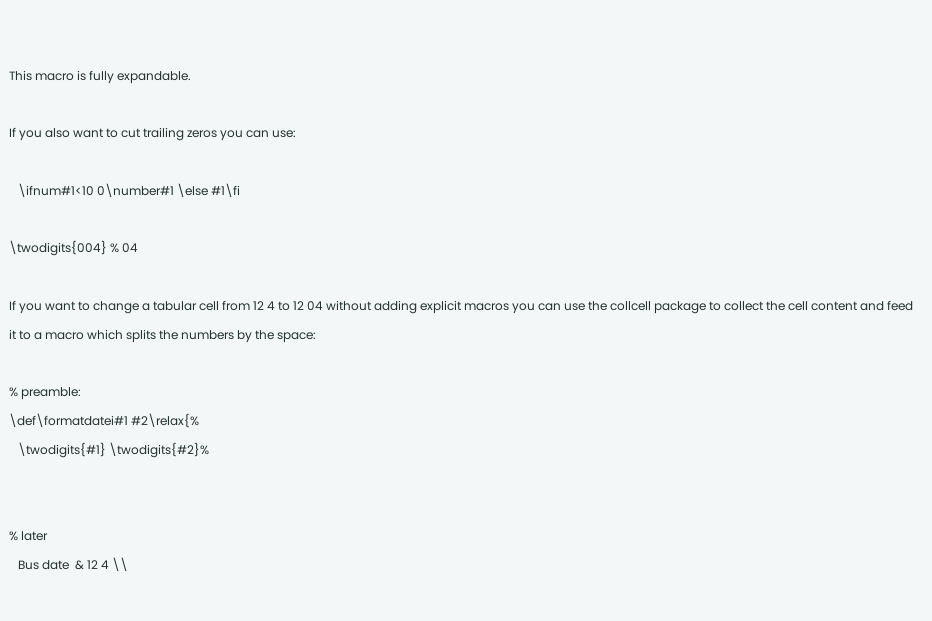This macro is fully expandable.

If you also want to cut trailing zeros you can use:

   \ifnum#1<10 0\number#1 \else #1\fi

\twodigits{004} % 04

If you want to change a tabular cell from 12 4 to 12 04 without adding explicit macros you can use the collcell package to collect the cell content and feed it to a macro which splits the numbers by the space:

% preamble:
\def\formatdatei#1 #2\relax{%
   \twodigits{#1} \twodigits{#2}%


% later
   Bus date  & 12 4 \\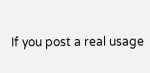If you post a real usage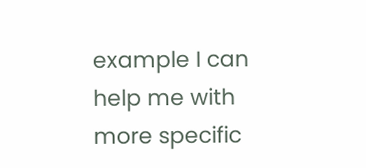example I can help me with more specific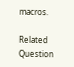macros.

Related Question